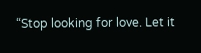“Stop looking for love. Let it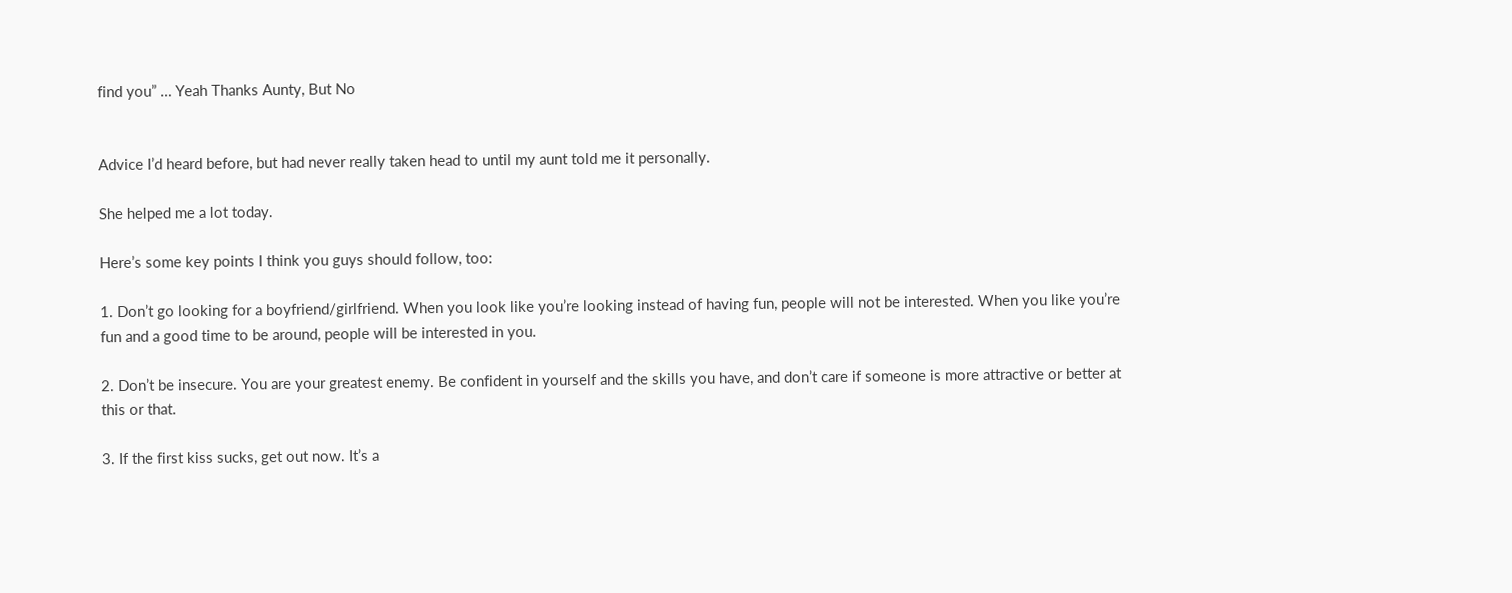find you” … Yeah Thanks Aunty, But No


Advice I’d heard before, but had never really taken head to until my aunt told me it personally.

She helped me a lot today.

Here’s some key points I think you guys should follow, too:

1. Don’t go looking for a boyfriend/girlfriend. When you look like you’re looking instead of having fun, people will not be interested. When you like you’re fun and a good time to be around, people will be interested in you.

2. Don’t be insecure. You are your greatest enemy. Be confident in yourself and the skills you have, and don’t care if someone is more attractive or better at this or that.

3. If the first kiss sucks, get out now. It’s a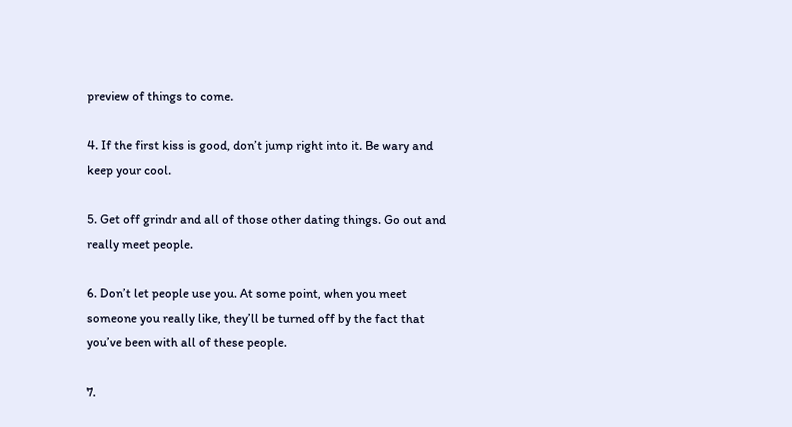preview of things to come.

4. If the first kiss is good, don’t jump right into it. Be wary and keep your cool.

5. Get off grindr and all of those other dating things. Go out and really meet people.

6. Don’t let people use you. At some point, when you meet someone you really like, they’ll be turned off by the fact that you’ve been with all of these people.

7.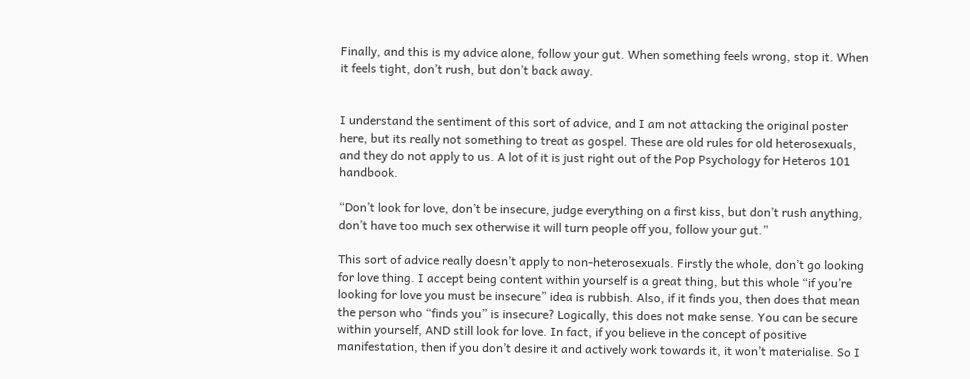Finally, and this is my advice alone, follow your gut. When something feels wrong, stop it. When it feels tight, don’t rush, but don’t back away.


I understand the sentiment of this sort of advice, and I am not attacking the original poster here, but its really not something to treat as gospel. These are old rules for old heterosexuals, and they do not apply to us. A lot of it is just right out of the Pop Psychology for Heteros 101 handbook.

“Don’t look for love, don’t be insecure, judge everything on a first kiss, but don’t rush anything, don’t have too much sex otherwise it will turn people off you, follow your gut.”

This sort of advice really doesn’t apply to non-heterosexuals. Firstly the whole, don’t go looking for love thing. I accept being content within yourself is a great thing, but this whole “if you’re looking for love you must be insecure” idea is rubbish. Also, if it finds you, then does that mean the person who “finds you” is insecure? Logically, this does not make sense. You can be secure within yourself, AND still look for love. In fact, if you believe in the concept of positive manifestation, then if you don’t desire it and actively work towards it, it won’t materialise. So I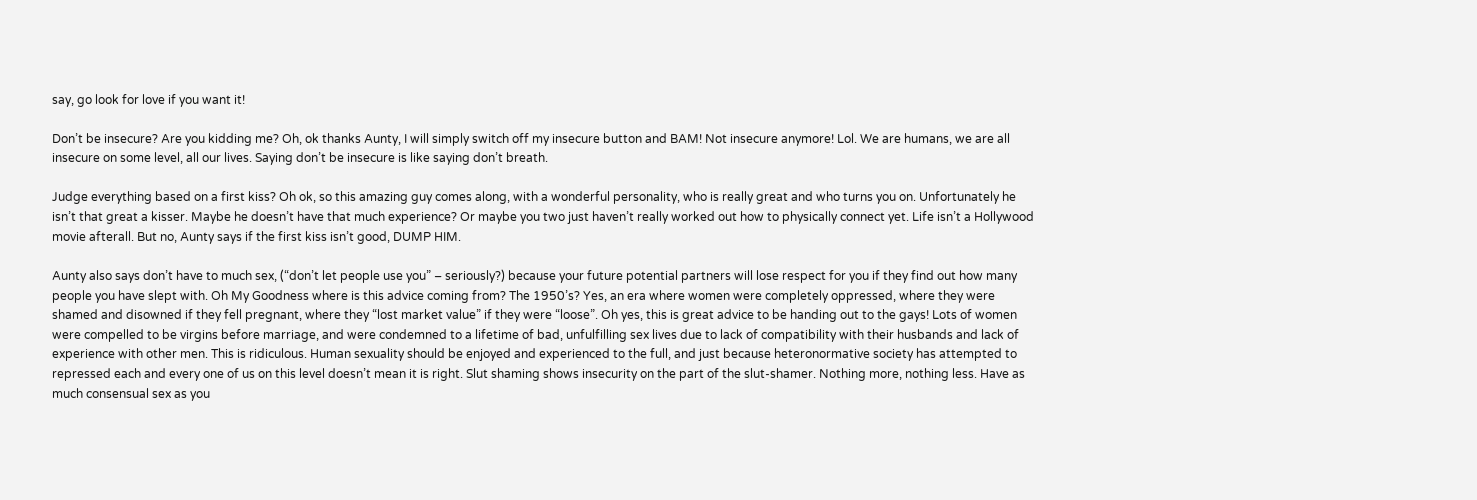say, go look for love if you want it!

Don’t be insecure? Are you kidding me? Oh, ok thanks Aunty, I will simply switch off my insecure button and BAM! Not insecure anymore! Lol. We are humans, we are all insecure on some level, all our lives. Saying don’t be insecure is like saying don’t breath.

Judge everything based on a first kiss? Oh ok, so this amazing guy comes along, with a wonderful personality, who is really great and who turns you on. Unfortunately he isn’t that great a kisser. Maybe he doesn’t have that much experience? Or maybe you two just haven’t really worked out how to physically connect yet. Life isn’t a Hollywood movie afterall. But no, Aunty says if the first kiss isn’t good, DUMP HIM.

Aunty also says don’t have to much sex, (“don’t let people use you” – seriously?) because your future potential partners will lose respect for you if they find out how many people you have slept with. Oh My Goodness where is this advice coming from? The 1950’s? Yes, an era where women were completely oppressed, where they were shamed and disowned if they fell pregnant, where they “lost market value” if they were “loose”. Oh yes, this is great advice to be handing out to the gays! Lots of women were compelled to be virgins before marriage, and were condemned to a lifetime of bad, unfulfilling sex lives due to lack of compatibility with their husbands and lack of experience with other men. This is ridiculous. Human sexuality should be enjoyed and experienced to the full, and just because heteronormative society has attempted to repressed each and every one of us on this level doesn’t mean it is right. Slut shaming shows insecurity on the part of the slut-shamer. Nothing more, nothing less. Have as much consensual sex as you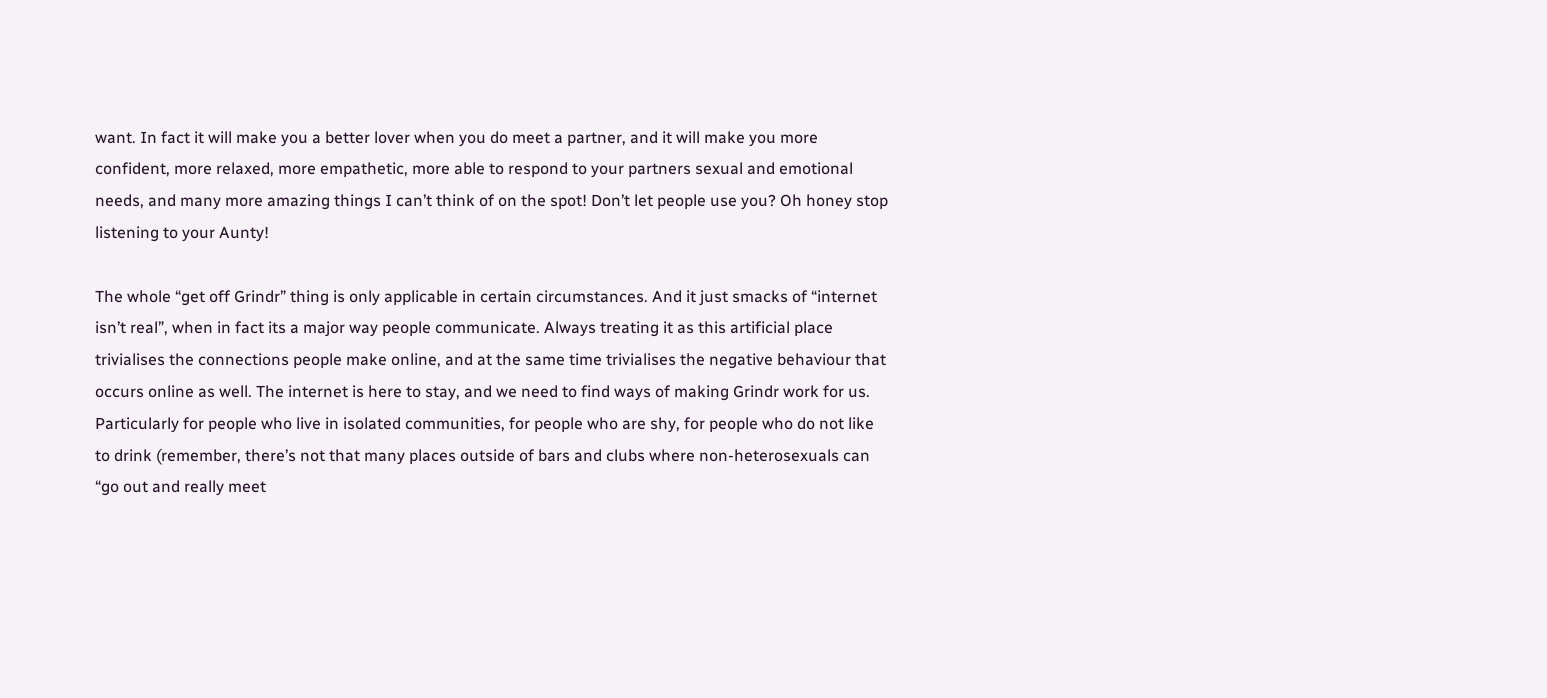want. In fact it will make you a better lover when you do meet a partner, and it will make you more confident, more relaxed, more empathetic, more able to respond to your partners sexual and emotional needs, and many more amazing things I can’t think of on the spot! Don’t let people use you? Oh honey stop listening to your Aunty!

The whole “get off Grindr” thing is only applicable in certain circumstances. And it just smacks of “internet isn’t real”, when in fact its a major way people communicate. Always treating it as this artificial place trivialises the connections people make online, and at the same time trivialises the negative behaviour that occurs online as well. The internet is here to stay, and we need to find ways of making Grindr work for us. Particularly for people who live in isolated communities, for people who are shy, for people who do not like to drink (remember, there’s not that many places outside of bars and clubs where non-heterosexuals can “go out and really meet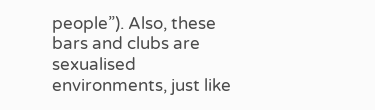people”). Also, these bars and clubs are sexualised environments, just like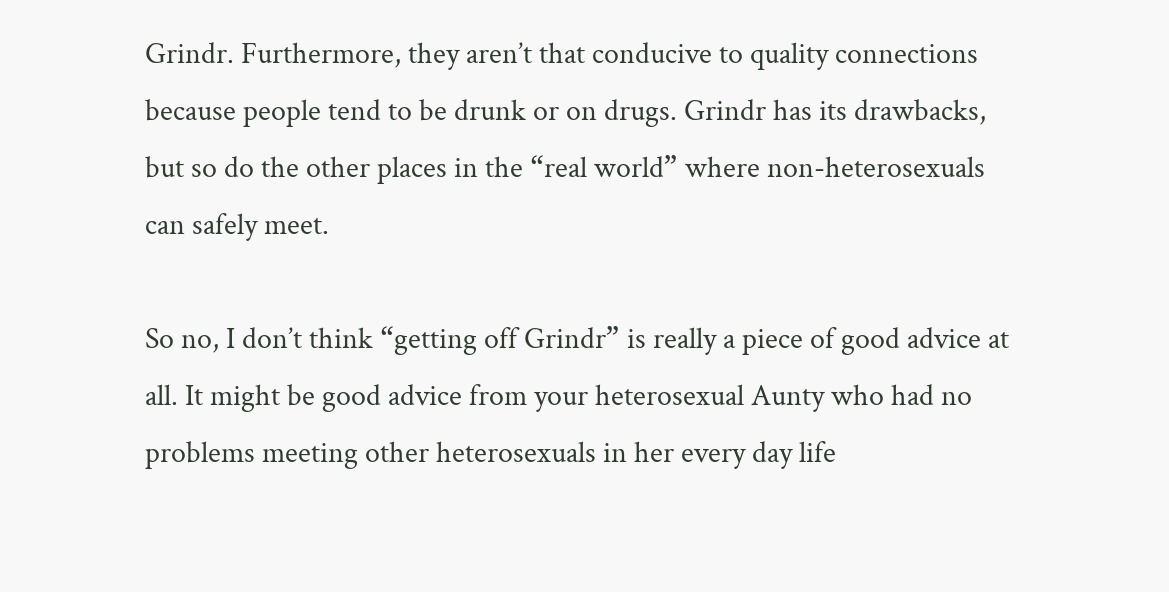Grindr. Furthermore, they aren’t that conducive to quality connections because people tend to be drunk or on drugs. Grindr has its drawbacks, but so do the other places in the “real world” where non-heterosexuals can safely meet.

So no, I don’t think “getting off Grindr” is really a piece of good advice at all. It might be good advice from your heterosexual Aunty who had no problems meeting other heterosexuals in her every day life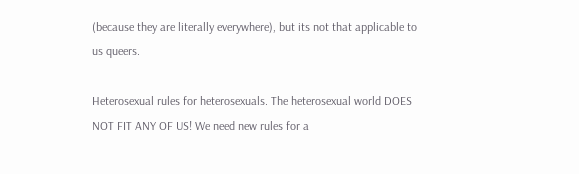(because they are literally everywhere), but its not that applicable to us queers.

Heterosexual rules for heterosexuals. The heterosexual world DOES NOT FIT ANY OF US! We need new rules for a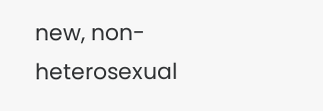new, non-heterosexual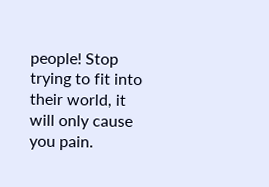people! Stop trying to fit into their world, it will only cause you pain.